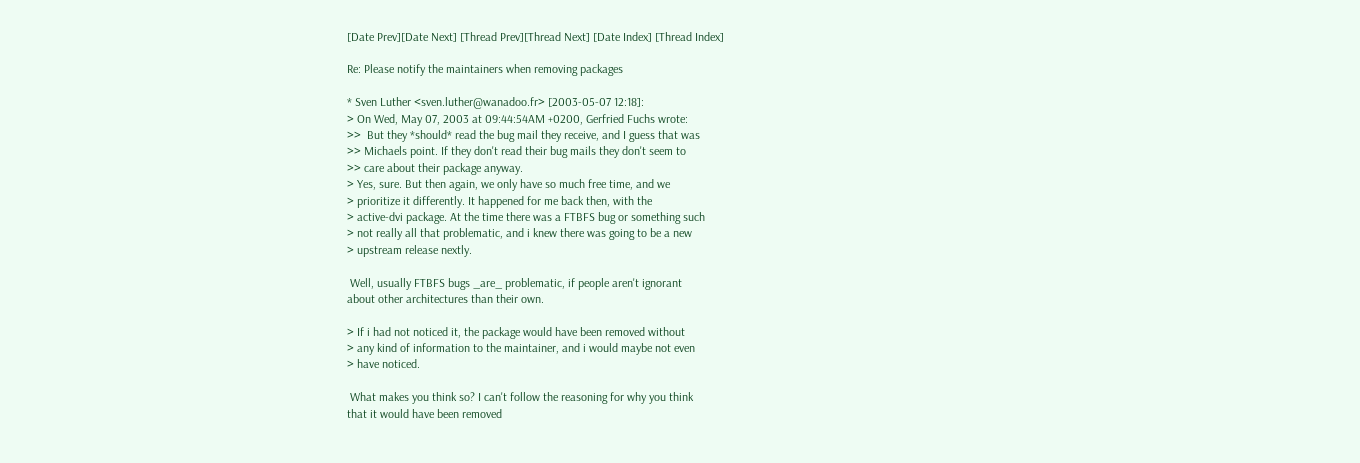[Date Prev][Date Next] [Thread Prev][Thread Next] [Date Index] [Thread Index]

Re: Please notify the maintainers when removing packages

* Sven Luther <sven.luther@wanadoo.fr> [2003-05-07 12:18]:
> On Wed, May 07, 2003 at 09:44:54AM +0200, Gerfried Fuchs wrote:
>>  But they *should* read the bug mail they receive, and I guess that was
>> Michaels point. If they don't read their bug mails they don't seem to
>> care about their package anyway.
> Yes, sure. But then again, we only have so much free time, and we
> prioritize it differently. It happened for me back then, with the
> active-dvi package. At the time there was a FTBFS bug or something such
> not really all that problematic, and i knew there was going to be a new
> upstream release nextly.

 Well, usually FTBFS bugs _are_ problematic, if people aren't ignorant
about other architectures than their own.

> If i had not noticed it, the package would have been removed without
> any kind of information to the maintainer, and i would maybe not even
> have noticed.

 What makes you think so? I can't follow the reasoning for why you think
that it would have been removed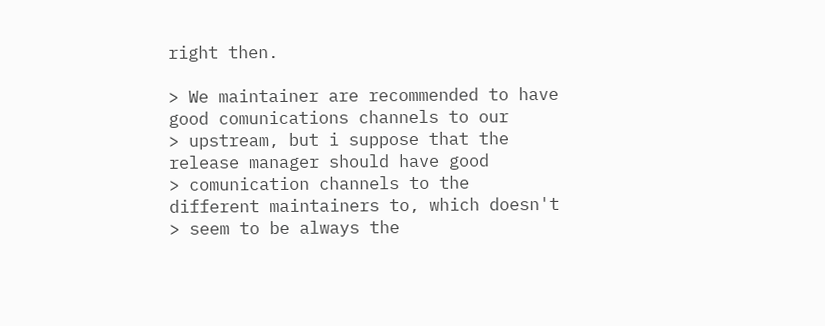right then.

> We maintainer are recommended to have good comunications channels to our
> upstream, but i suppose that the release manager should have good
> comunication channels to the different maintainers to, which doesn't
> seem to be always the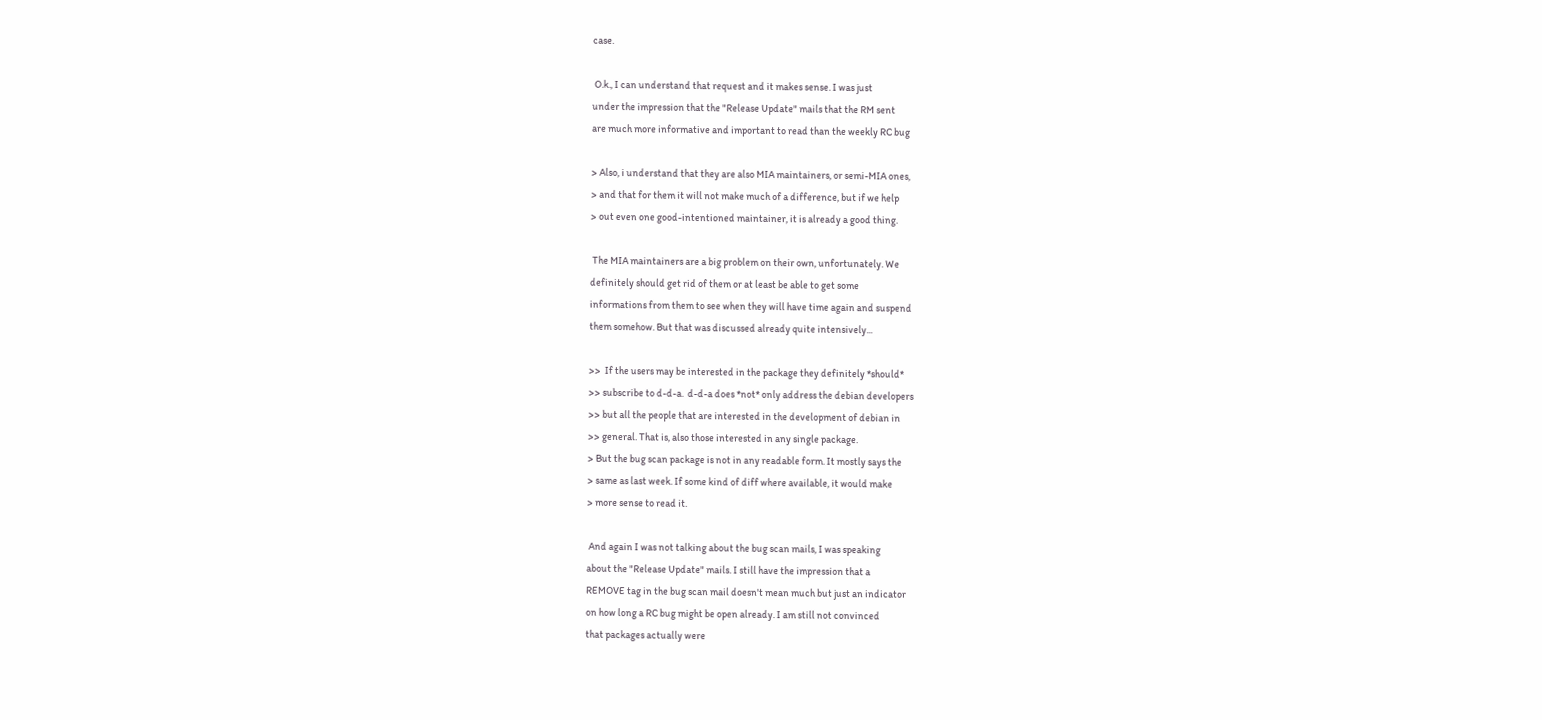case.

 O.k., I can understand that request and it makes sense. I was just
under the impression that the "Release Update" mails that the RM sent
are much more informative and important to read than the weekly RC bug

> Also, i understand that they are also MIA maintainers, or semi-MIA ones,
> and that for them it will not make much of a difference, but if we help
> out even one good-intentioned maintainer, it is already a good thing.

 The MIA maintainers are a big problem on their own, unfortunately. We
definitely should get rid of them or at least be able to get some
informations from them to see when they will have time again and suspend
them somehow. But that was discussed already quite intensively...

>>  If the users may be interested in the package they definitely *should*
>> subscribe to d-d-a.  d-d-a does *not* only address the debian developers
>> but all the people that are interested in the development of debian in
>> general. That is, also those interested in any single package.
> But the bug scan package is not in any readable form. It mostly says the
> same as last week. If some kind of diff where available, it would make
> more sense to read it.

 And again I was not talking about the bug scan mails, I was speaking
about the "Release Update" mails. I still have the impression that a
REMOVE tag in the bug scan mail doesn't mean much but just an indicator
on how long a RC bug might be open already. I am still not convinced
that packages actually were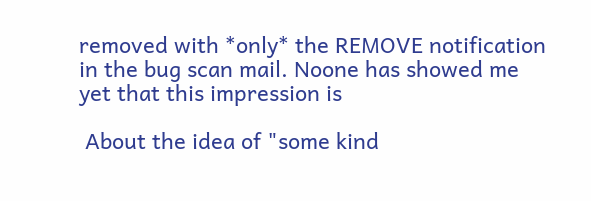removed with *only* the REMOVE notification
in the bug scan mail. Noone has showed me yet that this impression is

 About the idea of "some kind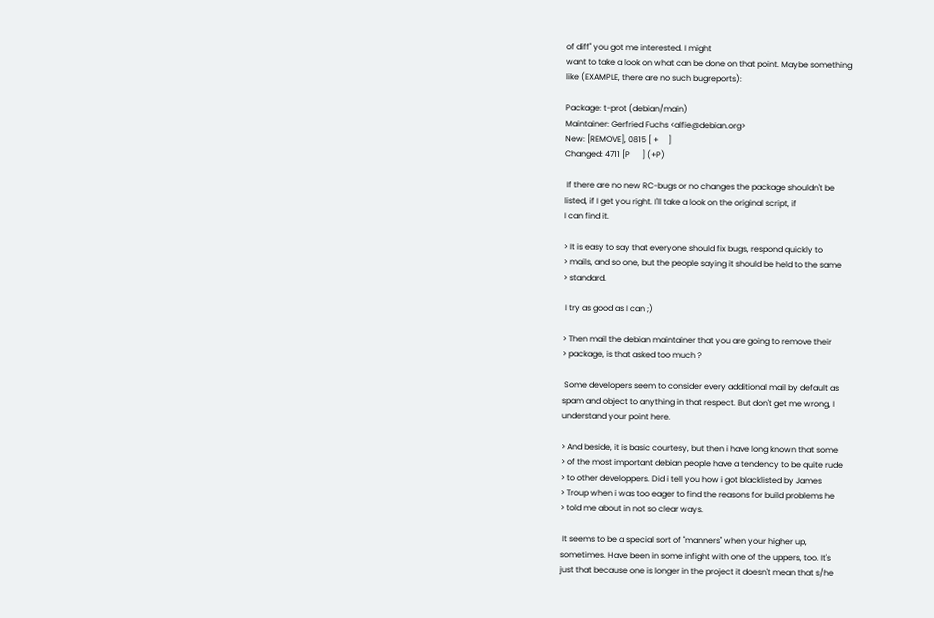of diff" you got me interested. I might
want to take a look on what can be done on that point. Maybe something
like (EXAMPLE, there are no such bugreports):

Package: t-prot (debian/main)
Maintainer: Gerfried Fuchs <alfie@debian.org>
New: [REMOVE], 0815 [ +     ]
Changed: 4711 [P      ] (+P)

 If there are no new RC-bugs or no changes the package shouldn't be
listed, if I get you right. I'll take a look on the original script, if
I can find it.

> It is easy to say that everyone should fix bugs, respond quickly to
> mails, and so one, but the people saying it should be held to the same
> standard.

 I try as good as I can ;)

> Then mail the debian maintainer that you are going to remove their
> package, is that asked too much ?

 Some developers seem to consider every additional mail by default as
spam and object to anything in that respect. But don't get me wrong, I
understand your point here.

> And beside, it is basic courtesy, but then i have long known that some
> of the most important debian people have a tendency to be quite rude
> to other developpers. Did i tell you how i got blacklisted by James
> Troup when i was too eager to find the reasons for build problems he
> told me about in not so clear ways.

 It seems to be a special sort of "manners" when your higher up,
sometimes. Have been in some infight with one of the uppers, too. It's
just that because one is longer in the project it doesn't mean that s/he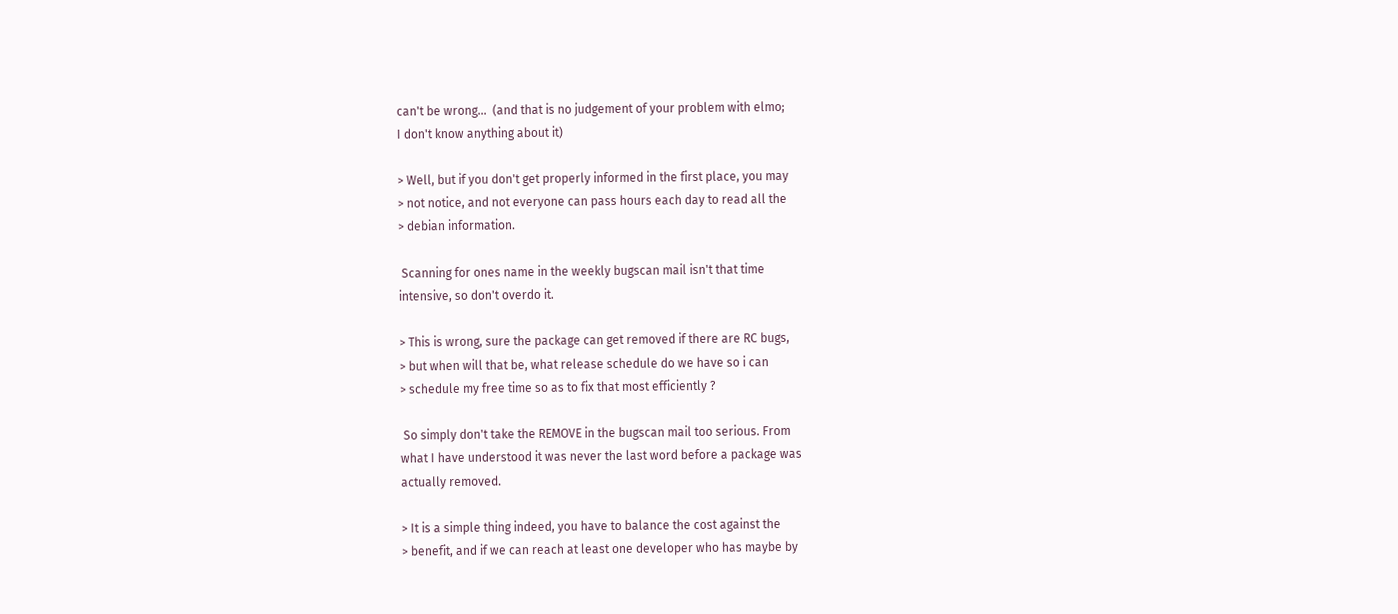can't be wrong...  (and that is no judgement of your problem with elmo;
I don't know anything about it)

> Well, but if you don't get properly informed in the first place, you may
> not notice, and not everyone can pass hours each day to read all the
> debian information.

 Scanning for ones name in the weekly bugscan mail isn't that time
intensive, so don't overdo it.

> This is wrong, sure the package can get removed if there are RC bugs,
> but when will that be, what release schedule do we have so i can
> schedule my free time so as to fix that most efficiently ?

 So simply don't take the REMOVE in the bugscan mail too serious. From
what I have understood it was never the last word before a package was
actually removed.

> It is a simple thing indeed, you have to balance the cost against the
> benefit, and if we can reach at least one developer who has maybe by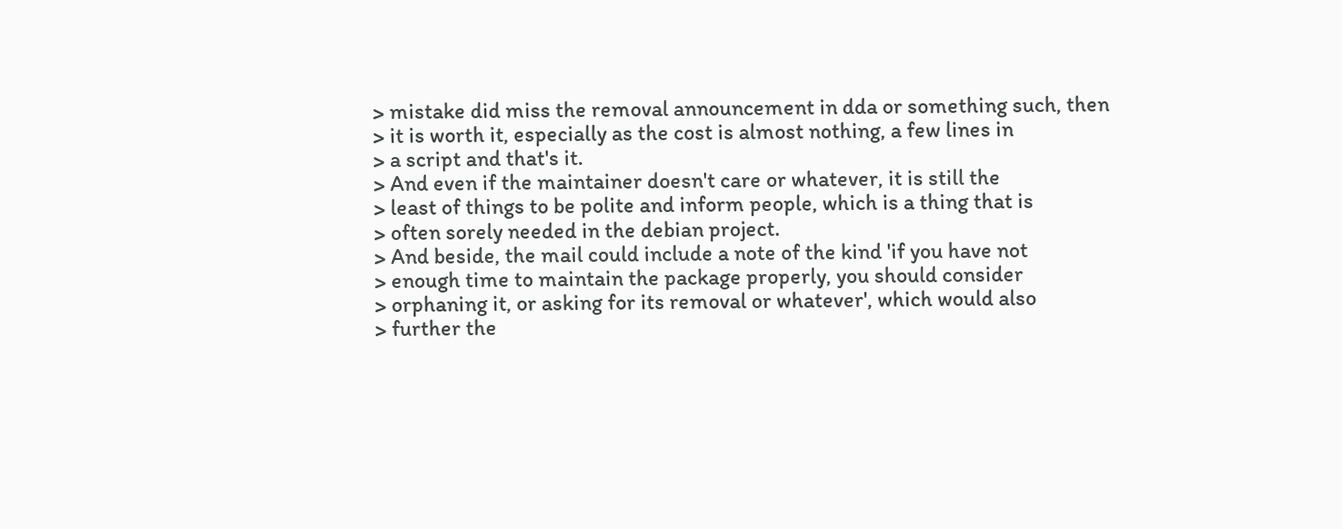> mistake did miss the removal announcement in dda or something such, then
> it is worth it, especially as the cost is almost nothing, a few lines in
> a script and that's it.
> And even if the maintainer doesn't care or whatever, it is still the
> least of things to be polite and inform people, which is a thing that is
> often sorely needed in the debian project.
> And beside, the mail could include a note of the kind 'if you have not
> enough time to maintain the package properly, you should consider
> orphaning it, or asking for its removal or whatever', which would also
> further the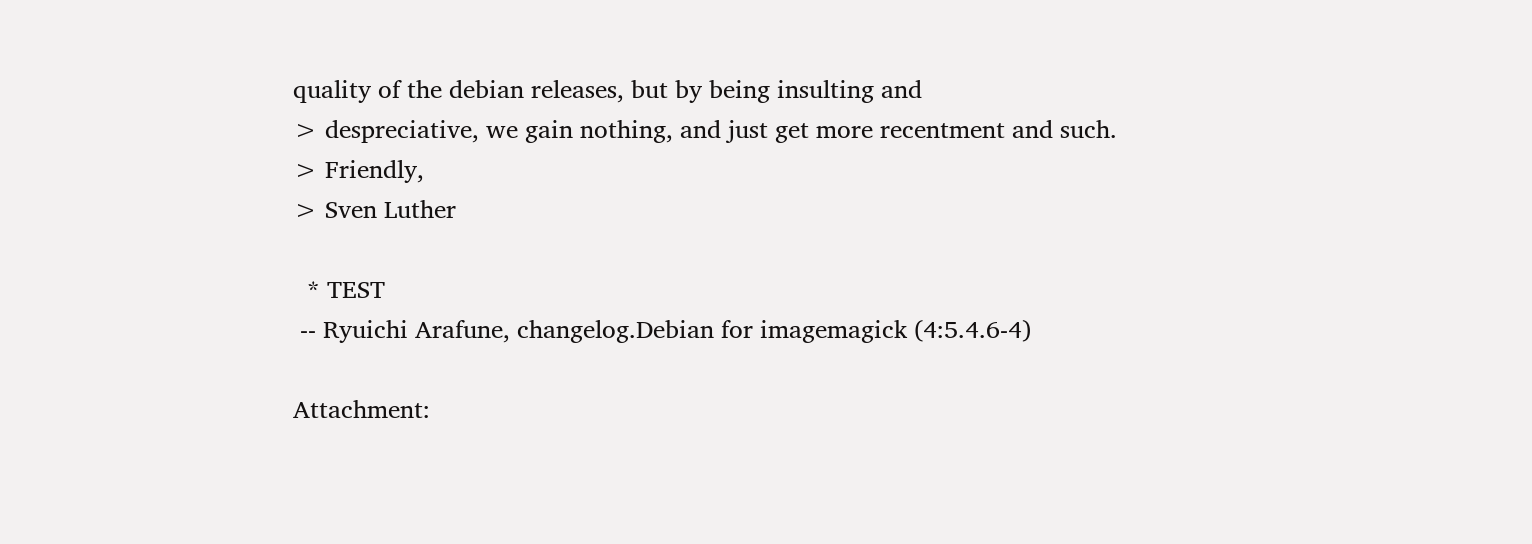quality of the debian releases, but by being insulting and
> despreciative, we gain nothing, and just get more recentment and such.
> Friendly,
> Sven Luther

  * TEST
 -- Ryuichi Arafune, changelog.Debian for imagemagick (4:5.4.6-4)

Attachment: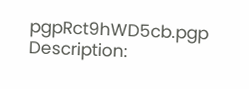pgpRct9hWD5cb.pgp
Description: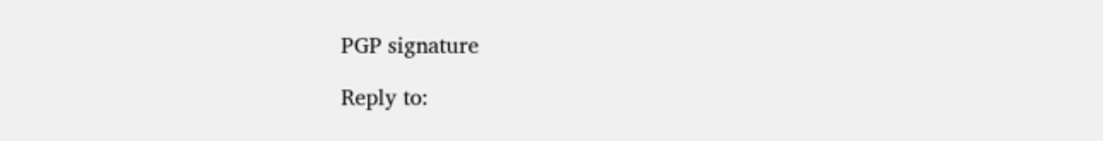PGP signature

Reply to: